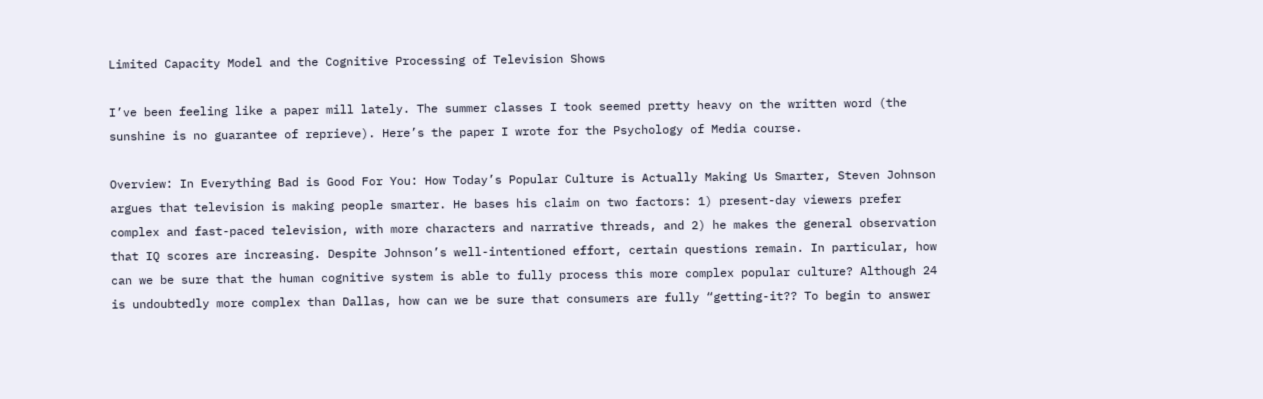Limited Capacity Model and the Cognitive Processing of Television Shows

I’ve been feeling like a paper mill lately. The summer classes I took seemed pretty heavy on the written word (the sunshine is no guarantee of reprieve). Here’s the paper I wrote for the Psychology of Media course.

Overview: In Everything Bad is Good For You: How Today’s Popular Culture is Actually Making Us Smarter, Steven Johnson argues that television is making people smarter. He bases his claim on two factors: 1) present-day viewers prefer complex and fast-paced television, with more characters and narrative threads, and 2) he makes the general observation that IQ scores are increasing. Despite Johnson’s well-intentioned effort, certain questions remain. In particular, how can we be sure that the human cognitive system is able to fully process this more complex popular culture? Although 24 is undoubtedly more complex than Dallas, how can we be sure that consumers are fully “getting-it?? To begin to answer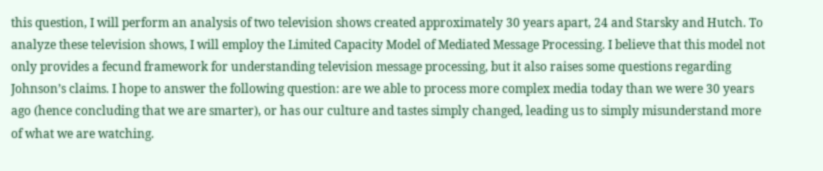this question, I will perform an analysis of two television shows created approximately 30 years apart, 24 and Starsky and Hutch. To analyze these television shows, I will employ the Limited Capacity Model of Mediated Message Processing. I believe that this model not only provides a fecund framework for understanding television message processing, but it also raises some questions regarding Johnson’s claims. I hope to answer the following question: are we able to process more complex media today than we were 30 years ago (hence concluding that we are smarter), or has our culture and tastes simply changed, leading us to simply misunderstand more of what we are watching.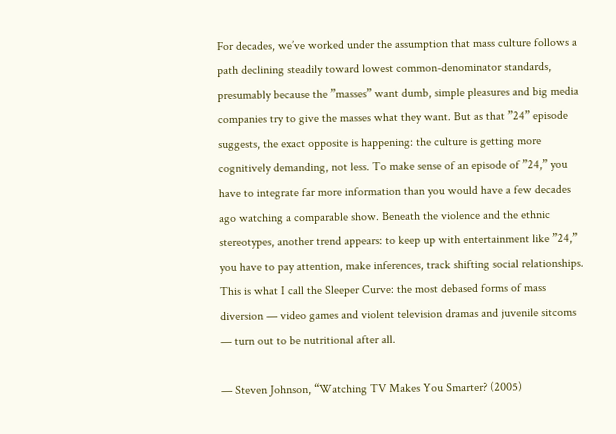For decades, we’ve worked under the assumption that mass culture follows a path declining steadily toward lowest common-denominator standards, presumably because the ”masses” want dumb, simple pleasures and big media companies try to give the masses what they want. But as that ”24” episode suggests, the exact opposite is happening: the culture is getting more cognitively demanding, not less. To make sense of an episode of ”24,” you have to integrate far more information than you would have a few decades ago watching a comparable show. Beneath the violence and the ethnic stereotypes, another trend appears: to keep up with entertainment like ”24,” you have to pay attention, make inferences, track shifting social relationships. This is what I call the Sleeper Curve: the most debased forms of mass diversion — video games and violent television dramas and juvenile sitcoms — turn out to be nutritional after all.

— Steven Johnson, “Watching TV Makes You Smarter? (2005)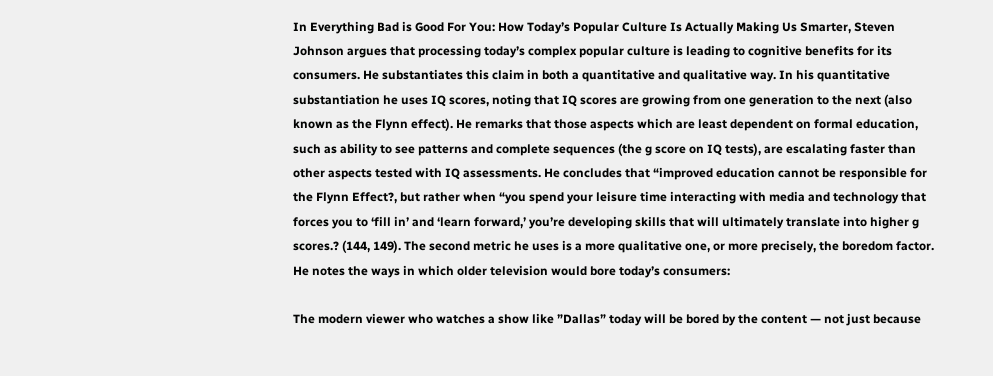In Everything Bad is Good For You: How Today’s Popular Culture Is Actually Making Us Smarter, Steven Johnson argues that processing today’s complex popular culture is leading to cognitive benefits for its consumers. He substantiates this claim in both a quantitative and qualitative way. In his quantitative substantiation he uses IQ scores, noting that IQ scores are growing from one generation to the next (also known as the Flynn effect). He remarks that those aspects which are least dependent on formal education, such as ability to see patterns and complete sequences (the g score on IQ tests), are escalating faster than other aspects tested with IQ assessments. He concludes that “improved education cannot be responsible for the Flynn Effect?, but rather when “you spend your leisure time interacting with media and technology that forces you to ‘fill in’ and ‘learn forward,’ you’re developing skills that will ultimately translate into higher g scores.? (144, 149). The second metric he uses is a more qualitative one, or more precisely, the boredom factor. He notes the ways in which older television would bore today’s consumers:

The modern viewer who watches a show like ”Dallas” today will be bored by the content — not just because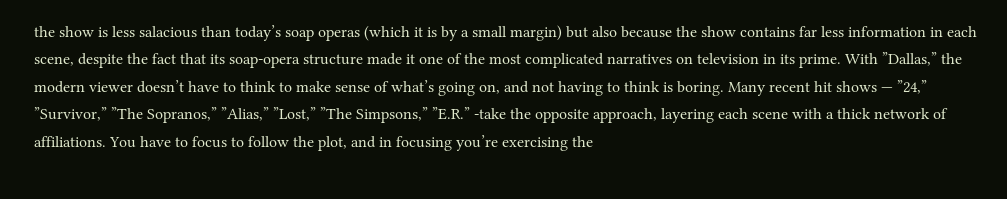the show is less salacious than today’s soap operas (which it is by a small margin) but also because the show contains far less information in each scene, despite the fact that its soap-opera structure made it one of the most complicated narratives on television in its prime. With ”Dallas,” the modern viewer doesn’t have to think to make sense of what’s going on, and not having to think is boring. Many recent hit shows — ”24,” ”Survivor,” ”The Sopranos,” ”Alias,” ”Lost,” ”The Simpsons,” ”E.R.” -take the opposite approach, layering each scene with a thick network of affiliations. You have to focus to follow the plot, and in focusing you’re exercising the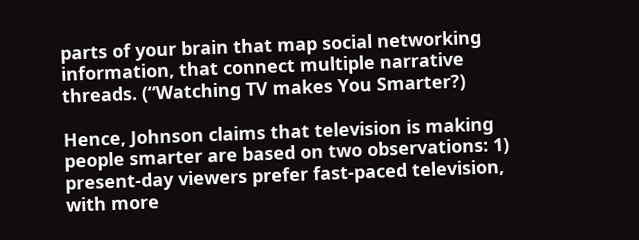parts of your brain that map social networking information, that connect multiple narrative threads. (“Watching TV makes You Smarter?)

Hence, Johnson claims that television is making people smarter are based on two observations: 1) present-day viewers prefer fast-paced television, with more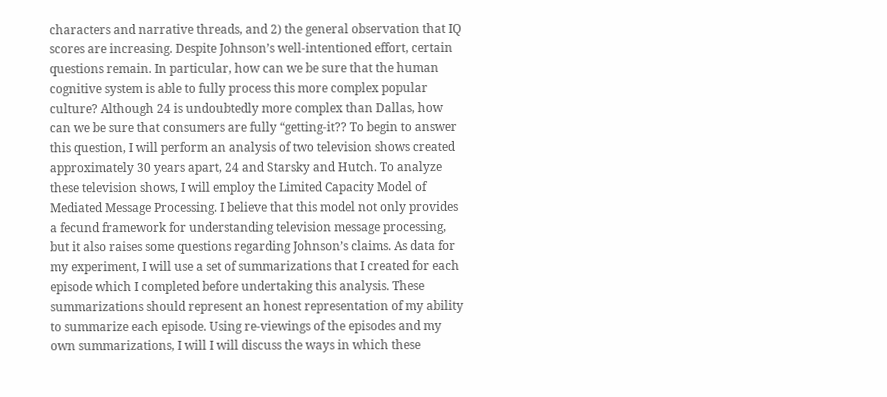characters and narrative threads, and 2) the general observation that IQ scores are increasing. Despite Johnson’s well-intentioned effort, certain questions remain. In particular, how can we be sure that the human cognitive system is able to fully process this more complex popular culture? Although 24 is undoubtedly more complex than Dallas, how can we be sure that consumers are fully “getting-it?? To begin to answer this question, I will perform an analysis of two television shows created approximately 30 years apart, 24 and Starsky and Hutch. To analyze these television shows, I will employ the Limited Capacity Model of Mediated Message Processing. I believe that this model not only provides a fecund framework for understanding television message processing, but it also raises some questions regarding Johnson’s claims. As data for my experiment, I will use a set of summarizations that I created for each episode which I completed before undertaking this analysis. These summarizations should represent an honest representation of my ability to summarize each episode. Using re-viewings of the episodes and my own summarizations, I will I will discuss the ways in which these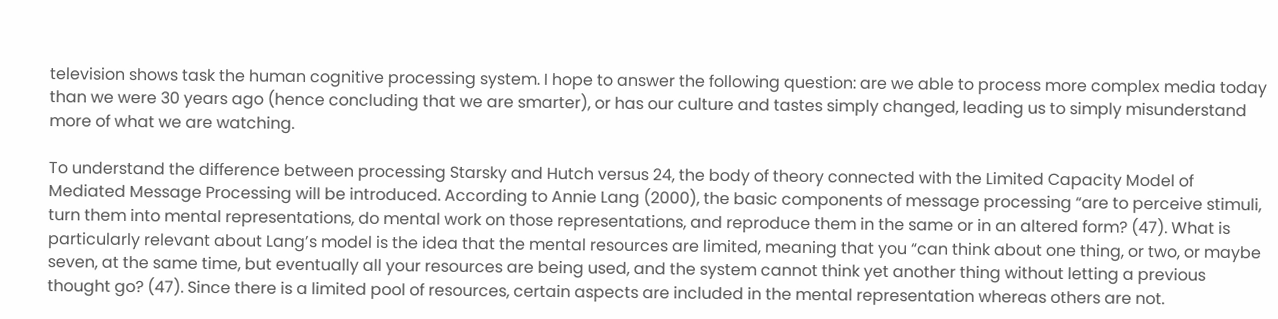television shows task the human cognitive processing system. I hope to answer the following question: are we able to process more complex media today than we were 30 years ago (hence concluding that we are smarter), or has our culture and tastes simply changed, leading us to simply misunderstand more of what we are watching.

To understand the difference between processing Starsky and Hutch versus 24, the body of theory connected with the Limited Capacity Model of Mediated Message Processing will be introduced. According to Annie Lang (2000), the basic components of message processing “are to perceive stimuli, turn them into mental representations, do mental work on those representations, and reproduce them in the same or in an altered form? (47). What is particularly relevant about Lang’s model is the idea that the mental resources are limited, meaning that you “can think about one thing, or two, or maybe seven, at the same time, but eventually all your resources are being used, and the system cannot think yet another thing without letting a previous thought go? (47). Since there is a limited pool of resources, certain aspects are included in the mental representation whereas others are not.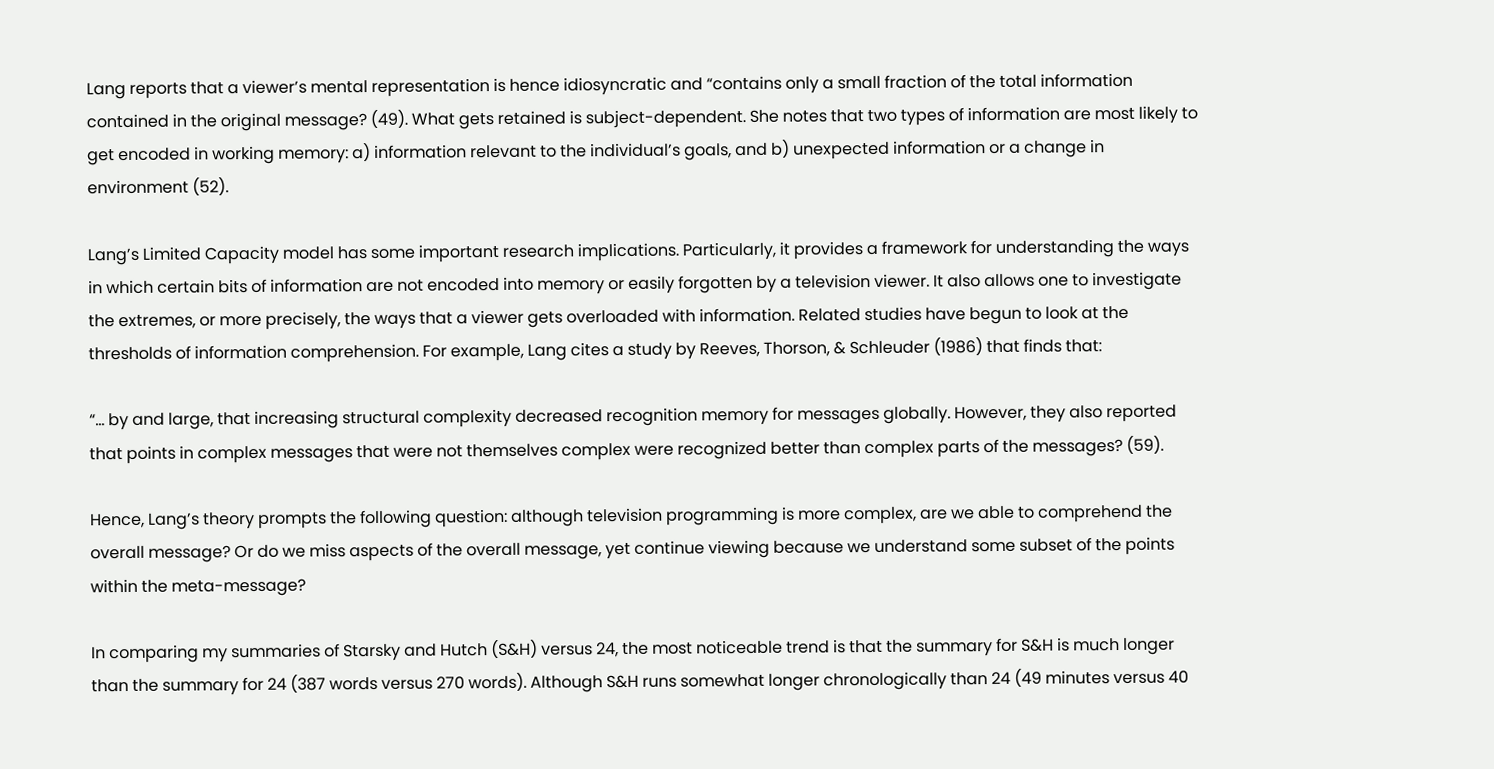Lang reports that a viewer’s mental representation is hence idiosyncratic and “contains only a small fraction of the total information contained in the original message? (49). What gets retained is subject-dependent. She notes that two types of information are most likely to get encoded in working memory: a) information relevant to the individual’s goals, and b) unexpected information or a change in environment (52).

Lang’s Limited Capacity model has some important research implications. Particularly, it provides a framework for understanding the ways in which certain bits of information are not encoded into memory or easily forgotten by a television viewer. It also allows one to investigate the extremes, or more precisely, the ways that a viewer gets overloaded with information. Related studies have begun to look at the thresholds of information comprehension. For example, Lang cites a study by Reeves, Thorson, & Schleuder (1986) that finds that:

“… by and large, that increasing structural complexity decreased recognition memory for messages globally. However, they also reported that points in complex messages that were not themselves complex were recognized better than complex parts of the messages? (59).

Hence, Lang’s theory prompts the following question: although television programming is more complex, are we able to comprehend the overall message? Or do we miss aspects of the overall message, yet continue viewing because we understand some subset of the points within the meta-message?

In comparing my summaries of Starsky and Hutch (S&H) versus 24, the most noticeable trend is that the summary for S&H is much longer than the summary for 24 (387 words versus 270 words). Although S&H runs somewhat longer chronologically than 24 (49 minutes versus 40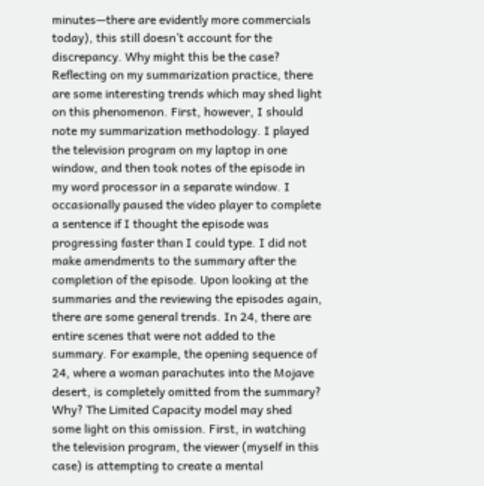minutes—there are evidently more commercials today), this still doesn’t account for the discrepancy. Why might this be the case? Reflecting on my summarization practice, there are some interesting trends which may shed light on this phenomenon. First, however, I should note my summarization methodology. I played the television program on my laptop in one window, and then took notes of the episode in my word processor in a separate window. I occasionally paused the video player to complete a sentence if I thought the episode was progressing faster than I could type. I did not make amendments to the summary after the completion of the episode. Upon looking at the summaries and the reviewing the episodes again, there are some general trends. In 24, there are entire scenes that were not added to the summary. For example, the opening sequence of 24, where a woman parachutes into the Mojave desert, is completely omitted from the summary? Why? The Limited Capacity model may shed some light on this omission. First, in watching the television program, the viewer (myself in this case) is attempting to create a mental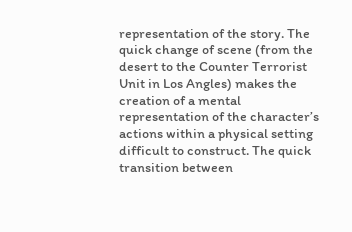representation of the story. The quick change of scene (from the desert to the Counter Terrorist Unit in Los Angles) makes the creation of a mental representation of the character’s actions within a physical setting difficult to construct. The quick transition between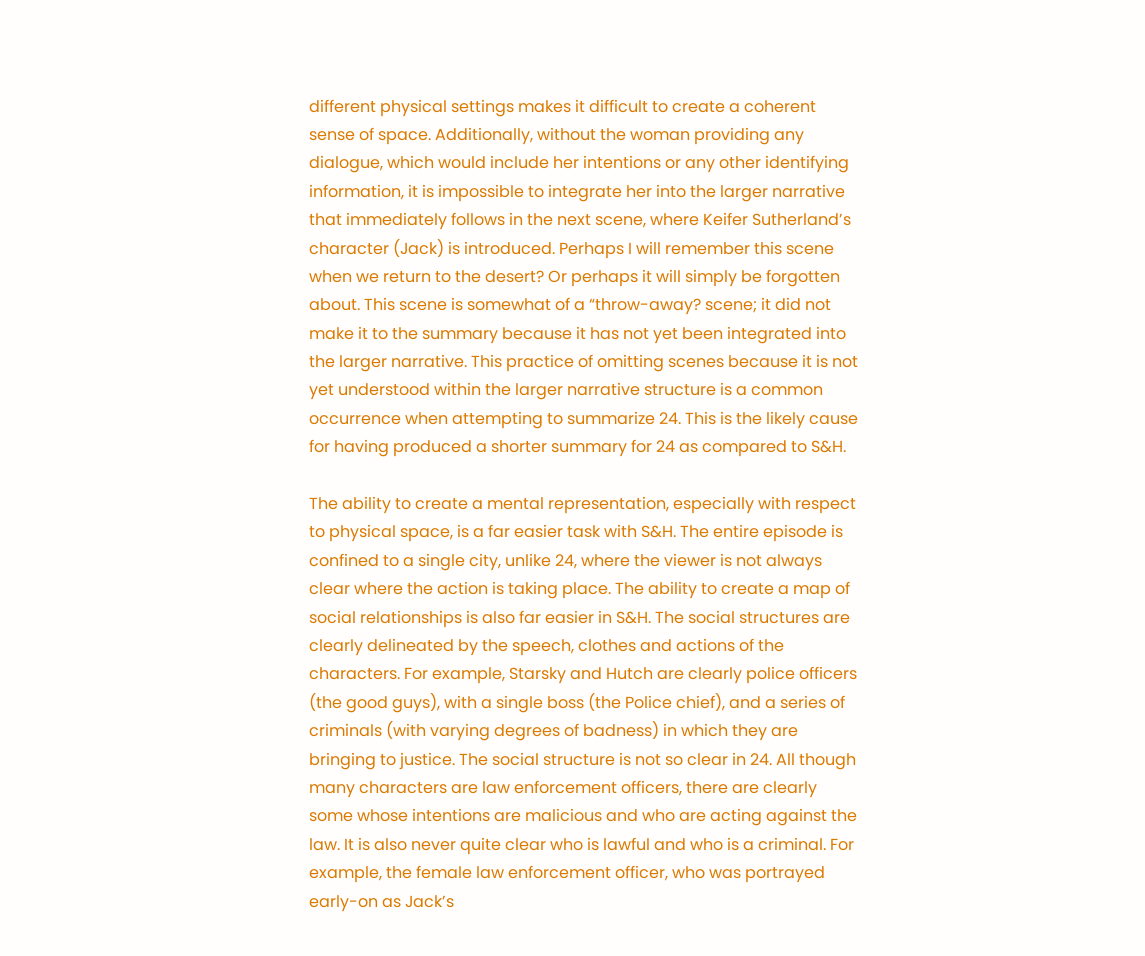different physical settings makes it difficult to create a coherent sense of space. Additionally, without the woman providing any dialogue, which would include her intentions or any other identifying information, it is impossible to integrate her into the larger narrative that immediately follows in the next scene, where Keifer Sutherland’s character (Jack) is introduced. Perhaps I will remember this scene when we return to the desert? Or perhaps it will simply be forgotten about. This scene is somewhat of a “throw-away? scene; it did not make it to the summary because it has not yet been integrated into the larger narrative. This practice of omitting scenes because it is not yet understood within the larger narrative structure is a common occurrence when attempting to summarize 24. This is the likely cause for having produced a shorter summary for 24 as compared to S&H.

The ability to create a mental representation, especially with respect to physical space, is a far easier task with S&H. The entire episode is confined to a single city, unlike 24, where the viewer is not always clear where the action is taking place. The ability to create a map of social relationships is also far easier in S&H. The social structures are clearly delineated by the speech, clothes and actions of the characters. For example, Starsky and Hutch are clearly police officers (the good guys), with a single boss (the Police chief), and a series of criminals (with varying degrees of badness) in which they are bringing to justice. The social structure is not so clear in 24. All though many characters are law enforcement officers, there are clearly some whose intentions are malicious and who are acting against the law. It is also never quite clear who is lawful and who is a criminal. For example, the female law enforcement officer, who was portrayed early-on as Jack’s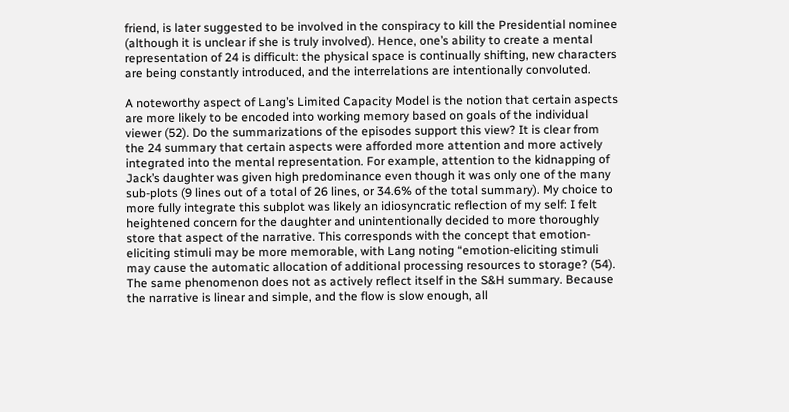friend, is later suggested to be involved in the conspiracy to kill the Presidential nominee (although it is unclear if she is truly involved). Hence, one’s ability to create a mental representation of 24 is difficult: the physical space is continually shifting, new characters are being constantly introduced, and the interrelations are intentionally convoluted.

A noteworthy aspect of Lang’s Limited Capacity Model is the notion that certain aspects are more likely to be encoded into working memory based on goals of the individual viewer (52). Do the summarizations of the episodes support this view? It is clear from the 24 summary that certain aspects were afforded more attention and more actively integrated into the mental representation. For example, attention to the kidnapping of Jack’s daughter was given high predominance even though it was only one of the many sub-plots (9 lines out of a total of 26 lines, or 34.6% of the total summary). My choice to more fully integrate this subplot was likely an idiosyncratic reflection of my self: I felt heightened concern for the daughter and unintentionally decided to more thoroughly store that aspect of the narrative. This corresponds with the concept that emotion-eliciting stimuli may be more memorable, with Lang noting “emotion-eliciting stimuli may cause the automatic allocation of additional processing resources to storage? (54). The same phenomenon does not as actively reflect itself in the S&H summary. Because the narrative is linear and simple, and the flow is slow enough, all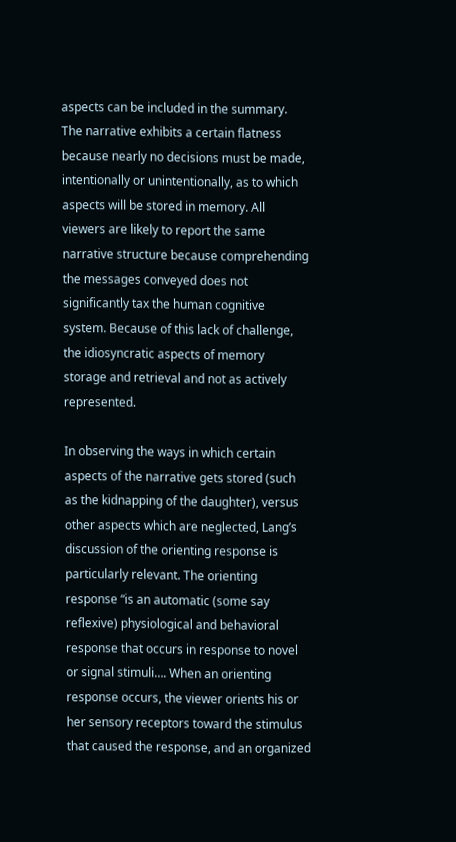aspects can be included in the summary. The narrative exhibits a certain flatness because nearly no decisions must be made, intentionally or unintentionally, as to which aspects will be stored in memory. All viewers are likely to report the same narrative structure because comprehending the messages conveyed does not significantly tax the human cognitive system. Because of this lack of challenge, the idiosyncratic aspects of memory storage and retrieval and not as actively represented.

In observing the ways in which certain aspects of the narrative gets stored (such as the kidnapping of the daughter), versus other aspects which are neglected, Lang’s discussion of the orienting response is particularly relevant. The orienting response “is an automatic (some say reflexive) physiological and behavioral response that occurs in response to novel or signal stimuli…. When an orienting response occurs, the viewer orients his or her sensory receptors toward the stimulus that caused the response, and an organized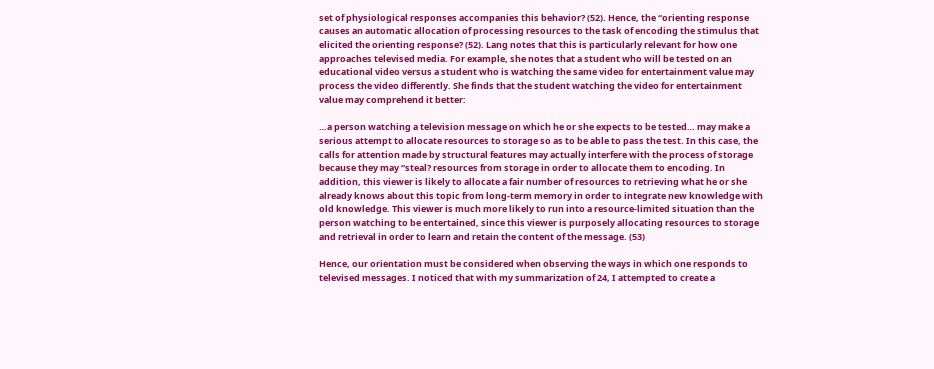set of physiological responses accompanies this behavior? (52). Hence, the “orienting response causes an automatic allocation of processing resources to the task of encoding the stimulus that elicited the orienting response? (52). Lang notes that this is particularly relevant for how one approaches televised media. For example, she notes that a student who will be tested on an educational video versus a student who is watching the same video for entertainment value may process the video differently. She finds that the student watching the video for entertainment value may comprehend it better:

…a person watching a television message on which he or she expects to be tested… may make a serious attempt to allocate resources to storage so as to be able to pass the test. In this case, the calls for attention made by structural features may actually interfere with the process of storage because they may “steal? resources from storage in order to allocate them to encoding. In addition, this viewer is likely to allocate a fair number of resources to retrieving what he or she already knows about this topic from long-term memory in order to integrate new knowledge with old knowledge. This viewer is much more likely to run into a resource-limited situation than the person watching to be entertained, since this viewer is purposely allocating resources to storage and retrieval in order to learn and retain the content of the message. (53)

Hence, our orientation must be considered when observing the ways in which one responds to televised messages. I noticed that with my summarization of 24, I attempted to create a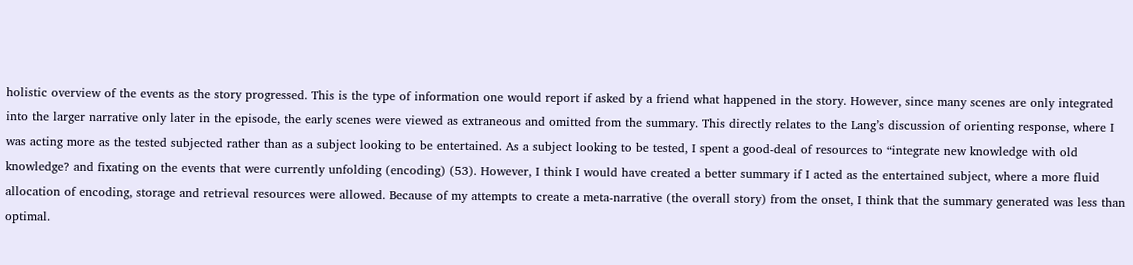holistic overview of the events as the story progressed. This is the type of information one would report if asked by a friend what happened in the story. However, since many scenes are only integrated into the larger narrative only later in the episode, the early scenes were viewed as extraneous and omitted from the summary. This directly relates to the Lang’s discussion of orienting response, where I was acting more as the tested subjected rather than as a subject looking to be entertained. As a subject looking to be tested, I spent a good-deal of resources to “integrate new knowledge with old knowledge? and fixating on the events that were currently unfolding (encoding) (53). However, I think I would have created a better summary if I acted as the entertained subject, where a more fluid allocation of encoding, storage and retrieval resources were allowed. Because of my attempts to create a meta-narrative (the overall story) from the onset, I think that the summary generated was less than optimal.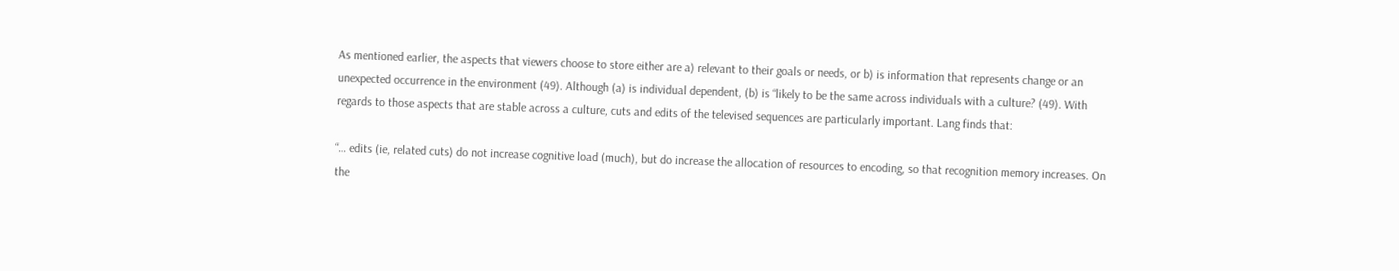As mentioned earlier, the aspects that viewers choose to store either are a) relevant to their goals or needs, or b) is information that represents change or an unexpected occurrence in the environment (49). Although (a) is individual dependent, (b) is “likely to be the same across individuals with a culture? (49). With regards to those aspects that are stable across a culture, cuts and edits of the televised sequences are particularly important. Lang finds that:

“… edits (ie, related cuts) do not increase cognitive load (much), but do increase the allocation of resources to encoding, so that recognition memory increases. On the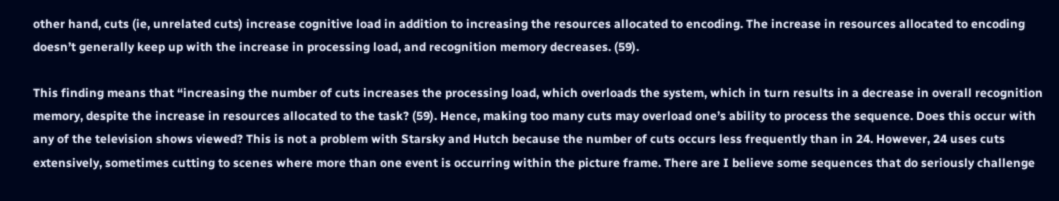other hand, cuts (ie, unrelated cuts) increase cognitive load in addition to increasing the resources allocated to encoding. The increase in resources allocated to encoding doesn’t generally keep up with the increase in processing load, and recognition memory decreases. (59).

This finding means that “increasing the number of cuts increases the processing load, which overloads the system, which in turn results in a decrease in overall recognition memory, despite the increase in resources allocated to the task? (59). Hence, making too many cuts may overload one’s ability to process the sequence. Does this occur with any of the television shows viewed? This is not a problem with Starsky and Hutch because the number of cuts occurs less frequently than in 24. However, 24 uses cuts extensively, sometimes cutting to scenes where more than one event is occurring within the picture frame. There are I believe some sequences that do seriously challenge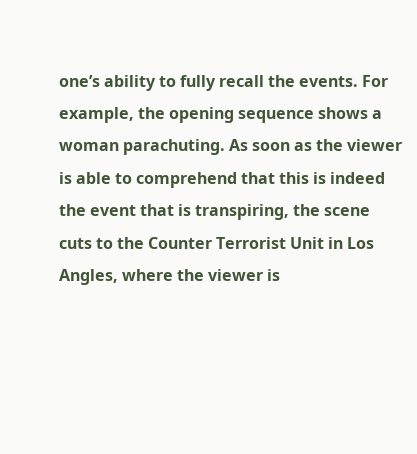one’s ability to fully recall the events. For example, the opening sequence shows a woman parachuting. As soon as the viewer is able to comprehend that this is indeed the event that is transpiring, the scene cuts to the Counter Terrorist Unit in Los Angles, where the viewer is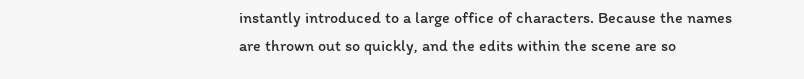instantly introduced to a large office of characters. Because the names are thrown out so quickly, and the edits within the scene are so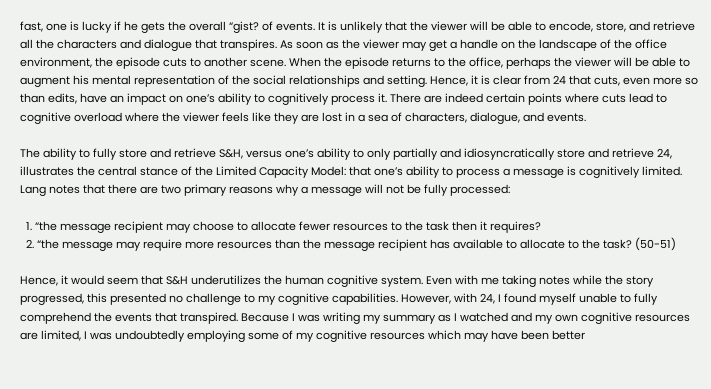fast, one is lucky if he gets the overall “gist? of events. It is unlikely that the viewer will be able to encode, store, and retrieve all the characters and dialogue that transpires. As soon as the viewer may get a handle on the landscape of the office environment, the episode cuts to another scene. When the episode returns to the office, perhaps the viewer will be able to augment his mental representation of the social relationships and setting. Hence, it is clear from 24 that cuts, even more so than edits, have an impact on one’s ability to cognitively process it. There are indeed certain points where cuts lead to cognitive overload where the viewer feels like they are lost in a sea of characters, dialogue, and events.

The ability to fully store and retrieve S&H, versus one’s ability to only partially and idiosyncratically store and retrieve 24, illustrates the central stance of the Limited Capacity Model: that one’s ability to process a message is cognitively limited. Lang notes that there are two primary reasons why a message will not be fully processed:

  1. “the message recipient may choose to allocate fewer resources to the task then it requires?
  2. “the message may require more resources than the message recipient has available to allocate to the task? (50-51)

Hence, it would seem that S&H underutilizes the human cognitive system. Even with me taking notes while the story progressed, this presented no challenge to my cognitive capabilities. However, with 24, I found myself unable to fully comprehend the events that transpired. Because I was writing my summary as I watched and my own cognitive resources are limited, I was undoubtedly employing some of my cognitive resources which may have been better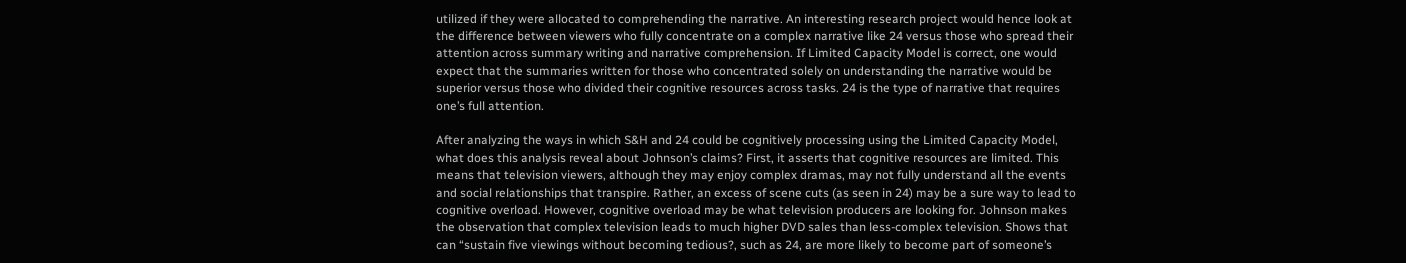utilized if they were allocated to comprehending the narrative. An interesting research project would hence look at the difference between viewers who fully concentrate on a complex narrative like 24 versus those who spread their attention across summary writing and narrative comprehension. If Limited Capacity Model is correct, one would expect that the summaries written for those who concentrated solely on understanding the narrative would be superior versus those who divided their cognitive resources across tasks. 24 is the type of narrative that requires one’s full attention.

After analyzing the ways in which S&H and 24 could be cognitively processing using the Limited Capacity Model, what does this analysis reveal about Johnson’s claims? First, it asserts that cognitive resources are limited. This means that television viewers, although they may enjoy complex dramas, may not fully understand all the events and social relationships that transpire. Rather, an excess of scene cuts (as seen in 24) may be a sure way to lead to cognitive overload. However, cognitive overload may be what television producers are looking for. Johnson makes the observation that complex television leads to much higher DVD sales than less-complex television. Shows that can “sustain five viewings without becoming tedious?, such as 24, are more likely to become part of someone’s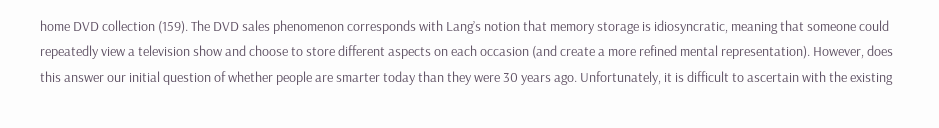home DVD collection (159). The DVD sales phenomenon corresponds with Lang’s notion that memory storage is idiosyncratic, meaning that someone could repeatedly view a television show and choose to store different aspects on each occasion (and create a more refined mental representation). However, does this answer our initial question of whether people are smarter today than they were 30 years ago. Unfortunately, it is difficult to ascertain with the existing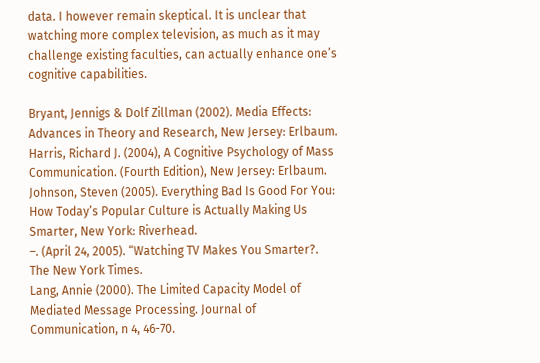data. I however remain skeptical. It is unclear that watching more complex television, as much as it may challenge existing faculties, can actually enhance one’s cognitive capabilities.

Bryant, Jennigs & Dolf Zillman (2002). Media Effects: Advances in Theory and Research, New Jersey: Erlbaum.
Harris, Richard J. (2004), A Cognitive Psychology of Mass Communication. (Fourth Edition), New Jersey: Erlbaum.
Johnson, Steven (2005). Everything Bad Is Good For You: How Today’s Popular Culture is Actually Making Us Smarter, New York: Riverhead.
–. (April 24, 2005). “Watching TV Makes You Smarter?. The New York Times.
Lang, Annie (2000). The Limited Capacity Model of Mediated Message Processing. Journal of Communication, n 4, 46-70.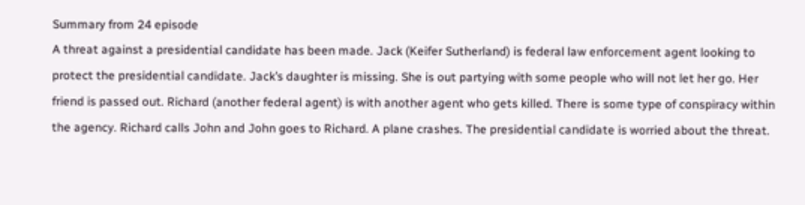Summary from 24 episode
A threat against a presidential candidate has been made. Jack (Keifer Sutherland) is federal law enforcement agent looking to protect the presidential candidate. Jack’s daughter is missing. She is out partying with some people who will not let her go. Her friend is passed out. Richard (another federal agent) is with another agent who gets killed. There is some type of conspiracy within the agency. Richard calls John and John goes to Richard. A plane crashes. The presidential candidate is worried about the threat.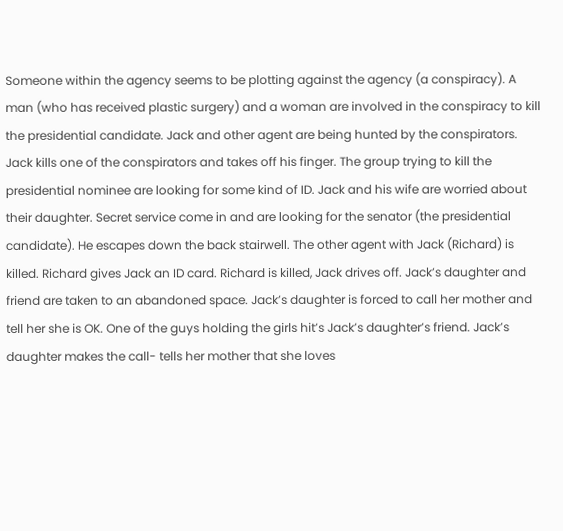Someone within the agency seems to be plotting against the agency (a conspiracy). A man (who has received plastic surgery) and a woman are involved in the conspiracy to kill the presidential candidate. Jack and other agent are being hunted by the conspirators. Jack kills one of the conspirators and takes off his finger. The group trying to kill the presidential nominee are looking for some kind of ID. Jack and his wife are worried about their daughter. Secret service come in and are looking for the senator (the presidential candidate). He escapes down the back stairwell. The other agent with Jack (Richard) is killed. Richard gives Jack an ID card. Richard is killed, Jack drives off. Jack’s daughter and friend are taken to an abandoned space. Jack’s daughter is forced to call her mother and tell her she is OK. One of the guys holding the girls hit’s Jack’s daughter’s friend. Jack’s daughter makes the call- tells her mother that she loves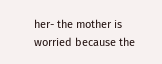her- the mother is worried because the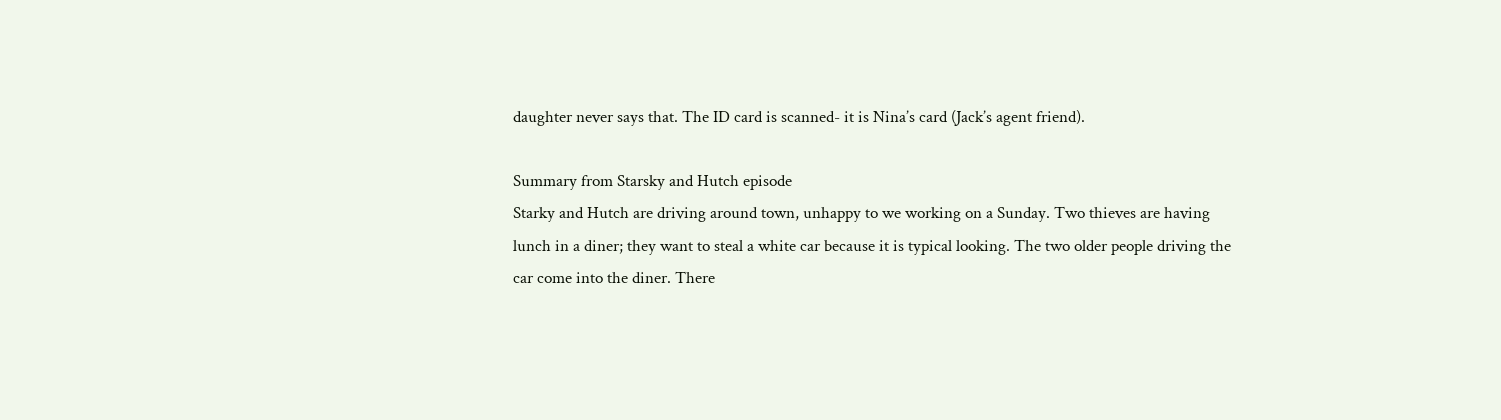daughter never says that. The ID card is scanned- it is Nina’s card (Jack’s agent friend).

Summary from Starsky and Hutch episode
Starky and Hutch are driving around town, unhappy to we working on a Sunday. Two thieves are having lunch in a diner; they want to steal a white car because it is typical looking. The two older people driving the car come into the diner. There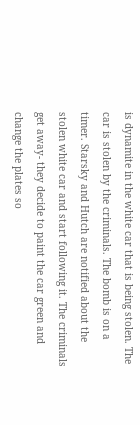is dynamite in the white car that is being stolen. The car is stolen by the criminals. The bomb is on a timer. Starsky and Hutch are notified about the stolen white car and start following it. The criminals get away- they decide to paint the car green and change the plates so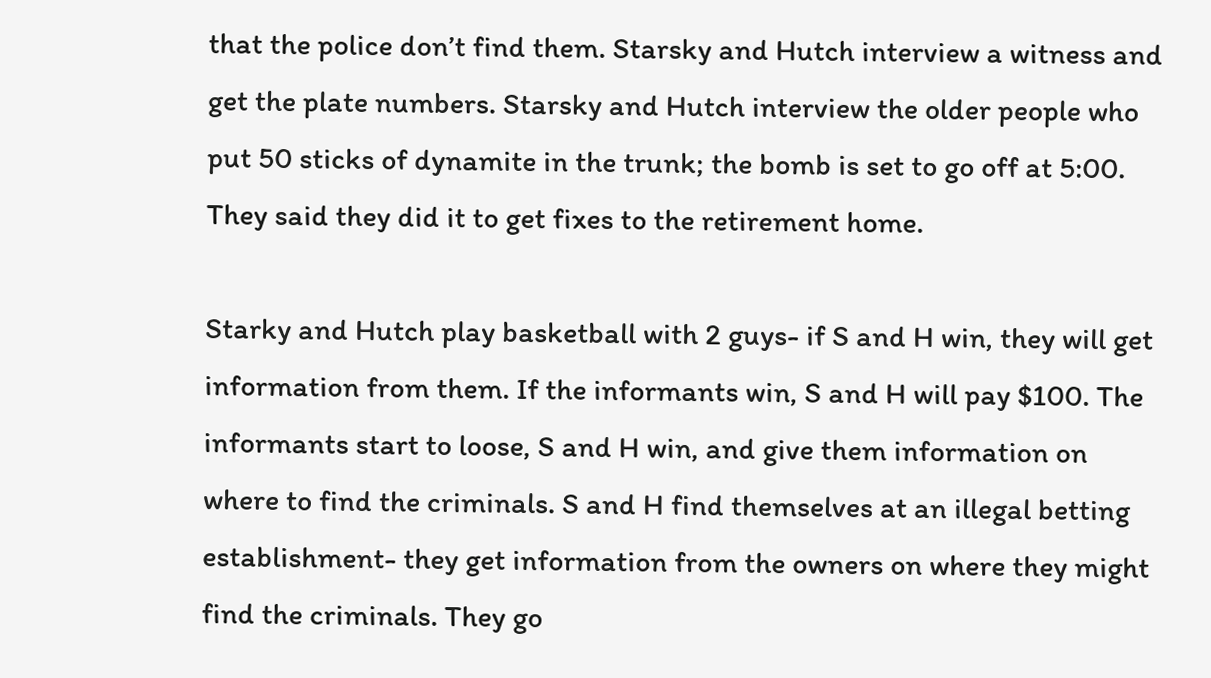that the police don’t find them. Starsky and Hutch interview a witness and get the plate numbers. Starsky and Hutch interview the older people who put 50 sticks of dynamite in the trunk; the bomb is set to go off at 5:00. They said they did it to get fixes to the retirement home.

Starky and Hutch play basketball with 2 guys- if S and H win, they will get information from them. If the informants win, S and H will pay $100. The informants start to loose, S and H win, and give them information on where to find the criminals. S and H find themselves at an illegal betting establishment- they get information from the owners on where they might find the criminals. They go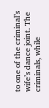to one of the criminal’s wife’s dance joint. The criminals, while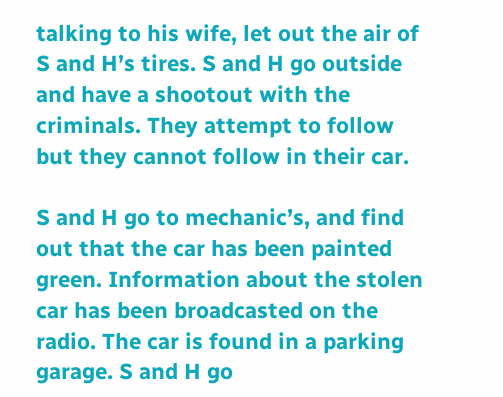talking to his wife, let out the air of S and H’s tires. S and H go outside and have a shootout with the criminals. They attempt to follow but they cannot follow in their car.

S and H go to mechanic’s, and find out that the car has been painted green. Information about the stolen car has been broadcasted on the radio. The car is found in a parking garage. S and H go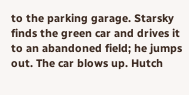to the parking garage. Starsky finds the green car and drives it to an abandoned field; he jumps out. The car blows up. Hutch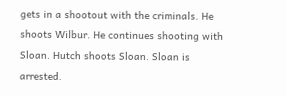gets in a shootout with the criminals. He shoots Wilbur. He continues shooting with Sloan. Hutch shoots Sloan. Sloan is arrested.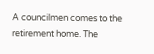A councilmen comes to the retirement home. The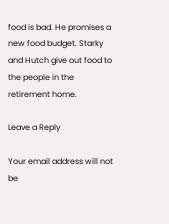food is bad. He promises a new food budget. Starky and Hutch give out food to the people in the retirement home.

Leave a Reply

Your email address will not be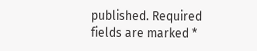published. Required fields are marked *